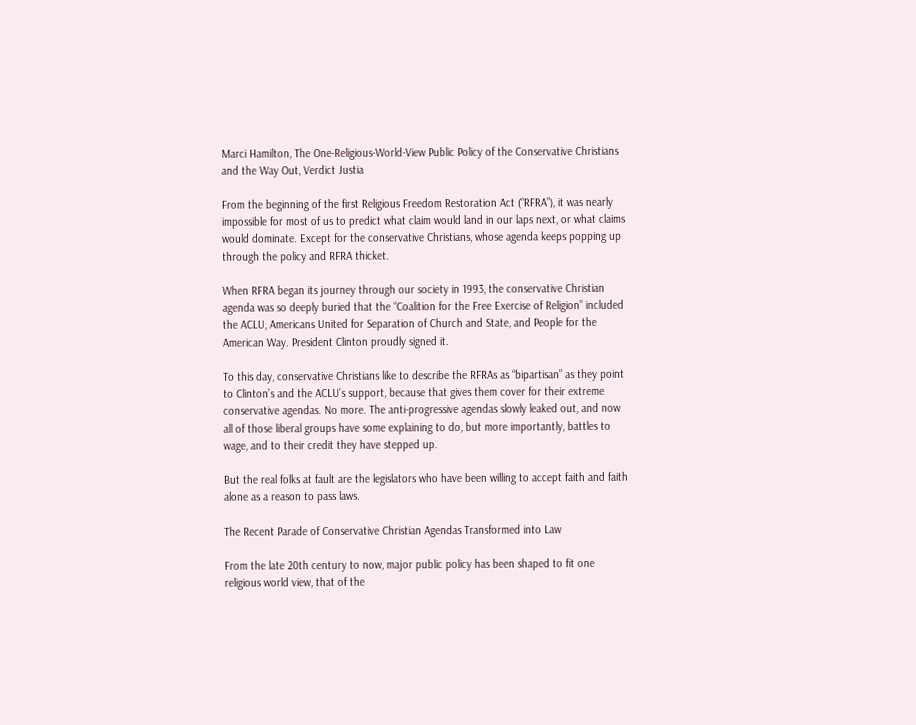Marci Hamilton, The One-Religious-World-View Public Policy of the Conservative Christians and the Way Out, Verdict Justia

From the beginning of the first Religious Freedom Restoration Act (“RFRA”), it was nearly impossible for most of us to predict what claim would land in our laps next, or what claims would dominate. Except for the conservative Christians, whose agenda keeps popping up through the policy and RFRA thicket.

When RFRA began its journey through our society in 1993, the conservative Christian agenda was so deeply buried that the “Coalition for the Free Exercise of Religion” included the ACLU, Americans United for Separation of Church and State, and People for the American Way. President Clinton proudly signed it.

To this day, conservative Christians like to describe the RFRAs as “bipartisan” as they point to Clinton’s and the ACLU’s support, because that gives them cover for their extreme conservative agendas. No more. The anti-progressive agendas slowly leaked out, and now all of those liberal groups have some explaining to do, but more importantly, battles to wage, and to their credit they have stepped up.

But the real folks at fault are the legislators who have been willing to accept faith and faith alone as a reason to pass laws.

The Recent Parade of Conservative Christian Agendas Transformed into Law

From the late 20th century to now, major public policy has been shaped to fit one religious world view, that of the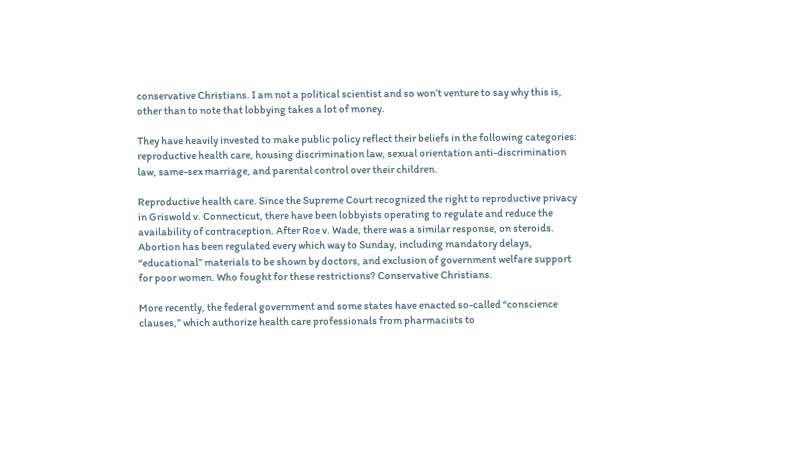conservative Christians. I am not a political scientist and so won’t venture to say why this is, other than to note that lobbying takes a lot of money.

They have heavily invested to make public policy reflect their beliefs in the following categories: reproductive health care, housing discrimination law, sexual orientation anti-discrimination law, same-sex marriage, and parental control over their children.

Reproductive health care. Since the Supreme Court recognized the right to reproductive privacy in Griswold v. Connecticut, there have been lobbyists operating to regulate and reduce the availability of contraception. After Roe v. Wade, there was a similar response, on steroids. Abortion has been regulated every which way to Sunday, including mandatory delays, “educational” materials to be shown by doctors, and exclusion of government welfare support for poor women. Who fought for these restrictions? Conservative Christians.

More recently, the federal government and some states have enacted so-called “conscience clauses,” which authorize health care professionals from pharmacists to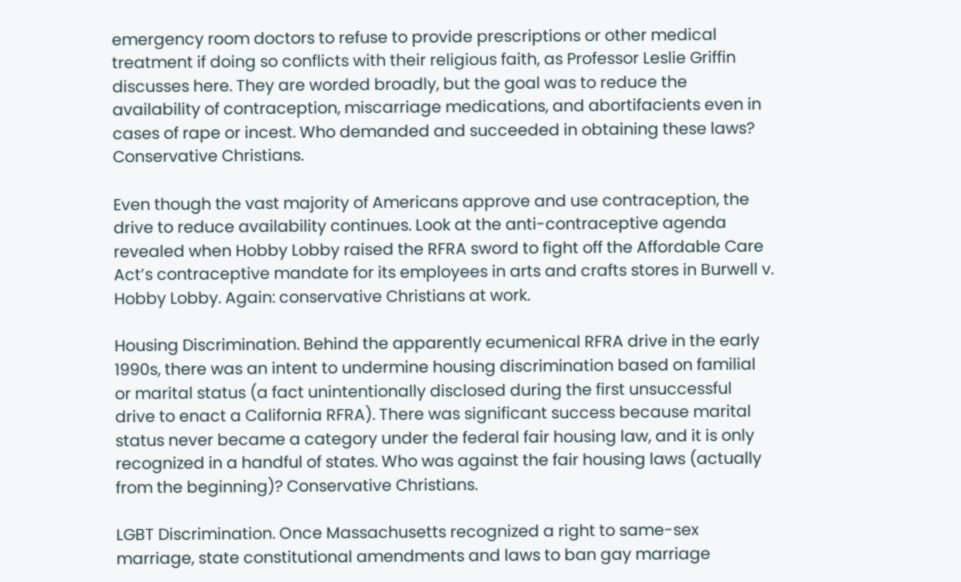emergency room doctors to refuse to provide prescriptions or other medical treatment if doing so conflicts with their religious faith, as Professor Leslie Griffin discusses here. They are worded broadly, but the goal was to reduce the availability of contraception, miscarriage medications, and abortifacients even in cases of rape or incest. Who demanded and succeeded in obtaining these laws? Conservative Christians.

Even though the vast majority of Americans approve and use contraception, the drive to reduce availability continues. Look at the anti-contraceptive agenda revealed when Hobby Lobby raised the RFRA sword to fight off the Affordable Care Act’s contraceptive mandate for its employees in arts and crafts stores in Burwell v. Hobby Lobby. Again: conservative Christians at work.

Housing Discrimination. Behind the apparently ecumenical RFRA drive in the early 1990s, there was an intent to undermine housing discrimination based on familial or marital status (a fact unintentionally disclosed during the first unsuccessful drive to enact a California RFRA). There was significant success because marital status never became a category under the federal fair housing law, and it is only recognized in a handful of states. Who was against the fair housing laws (actually from the beginning)? Conservative Christians.

LGBT Discrimination. Once Massachusetts recognized a right to same-sex marriage, state constitutional amendments and laws to ban gay marriage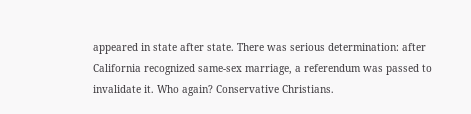appeared in state after state. There was serious determination: after California recognized same-sex marriage, a referendum was passed to invalidate it. Who again? Conservative Christians.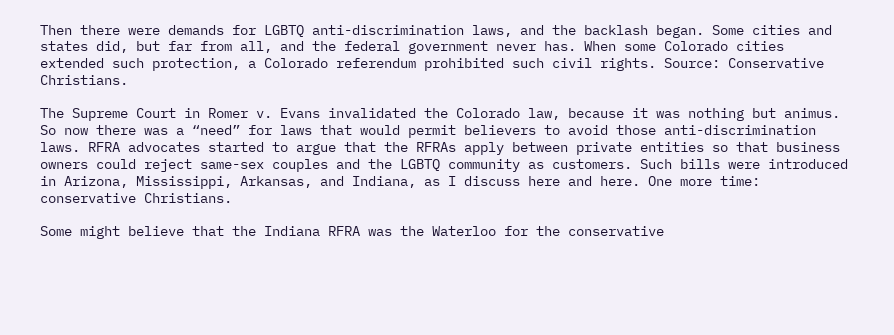Then there were demands for LGBTQ anti-discrimination laws, and the backlash began. Some cities and states did, but far from all, and the federal government never has. When some Colorado cities extended such protection, a Colorado referendum prohibited such civil rights. Source: Conservative Christians.

The Supreme Court in Romer v. Evans invalidated the Colorado law, because it was nothing but animus. So now there was a “need” for laws that would permit believers to avoid those anti-discrimination laws. RFRA advocates started to argue that the RFRAs apply between private entities so that business owners could reject same-sex couples and the LGBTQ community as customers. Such bills were introduced in Arizona, Mississippi, Arkansas, and Indiana, as I discuss here and here. One more time: conservative Christians.

Some might believe that the Indiana RFRA was the Waterloo for the conservative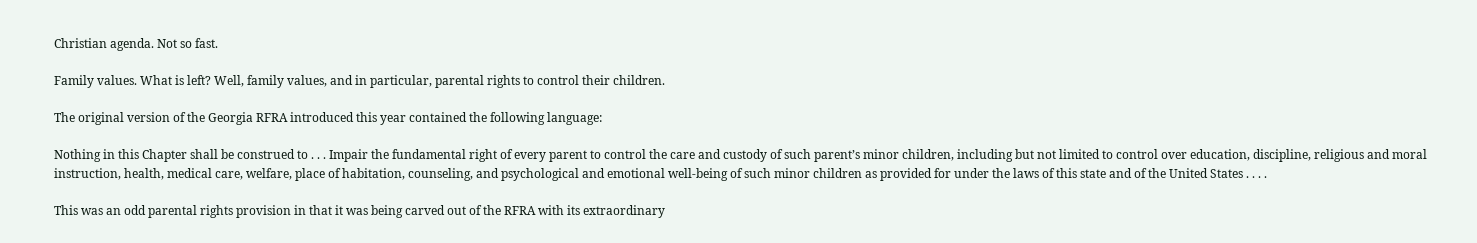Christian agenda. Not so fast.

Family values. What is left? Well, family values, and in particular, parental rights to control their children.

The original version of the Georgia RFRA introduced this year contained the following language:

Nothing in this Chapter shall be construed to . . . Impair the fundamental right of every parent to control the care and custody of such parent’s minor children, including but not limited to control over education, discipline, religious and moral instruction, health, medical care, welfare, place of habitation, counseling, and psychological and emotional well-being of such minor children as provided for under the laws of this state and of the United States . . . .

This was an odd parental rights provision in that it was being carved out of the RFRA with its extraordinary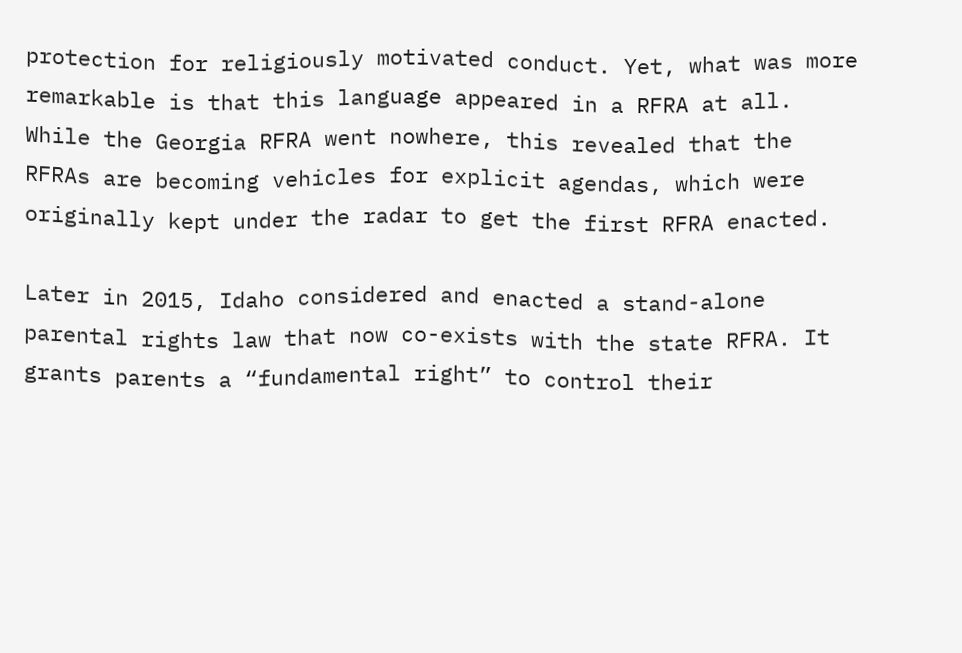protection for religiously motivated conduct. Yet, what was more remarkable is that this language appeared in a RFRA at all. While the Georgia RFRA went nowhere, this revealed that the RFRAs are becoming vehicles for explicit agendas, which were originally kept under the radar to get the first RFRA enacted.

Later in 2015, Idaho considered and enacted a stand-alone parental rights law that now co-exists with the state RFRA. It grants parents a “fundamental right” to control their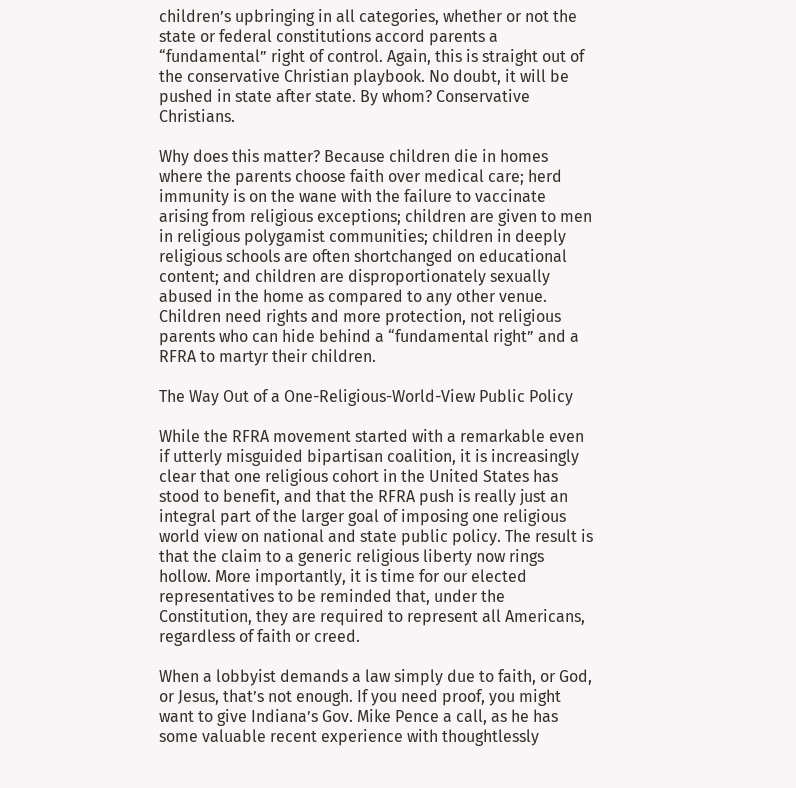children’s upbringing in all categories, whether or not the state or federal constitutions accord parents a “fundamental” right of control. Again, this is straight out of the conservative Christian playbook. No doubt, it will be pushed in state after state. By whom? Conservative Christians.

Why does this matter? Because children die in homes where the parents choose faith over medical care; herd immunity is on the wane with the failure to vaccinate arising from religious exceptions; children are given to men in religious polygamist communities; children in deeply religious schools are often shortchanged on educational content; and children are disproportionately sexually abused in the home as compared to any other venue. Children need rights and more protection, not religious parents who can hide behind a “fundamental right” and a RFRA to martyr their children.

The Way Out of a One-Religious-World-View Public Policy

While the RFRA movement started with a remarkable even if utterly misguided bipartisan coalition, it is increasingly clear that one religious cohort in the United States has stood to benefit, and that the RFRA push is really just an integral part of the larger goal of imposing one religious world view on national and state public policy. The result is that the claim to a generic religious liberty now rings hollow. More importantly, it is time for our elected representatives to be reminded that, under the Constitution, they are required to represent all Americans, regardless of faith or creed.

When a lobbyist demands a law simply due to faith, or God, or Jesus, that’s not enough. If you need proof, you might want to give Indiana’s Gov. Mike Pence a call, as he has some valuable recent experience with thoughtlessly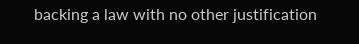backing a law with no other justification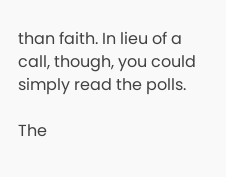than faith. In lieu of a call, though, you could simply read the polls.

The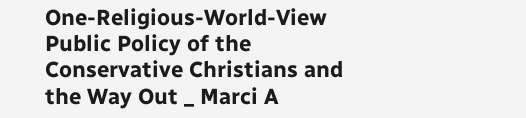One-Religious-World-View Public Policy of the Conservative Christians and the Way Out _ Marci A